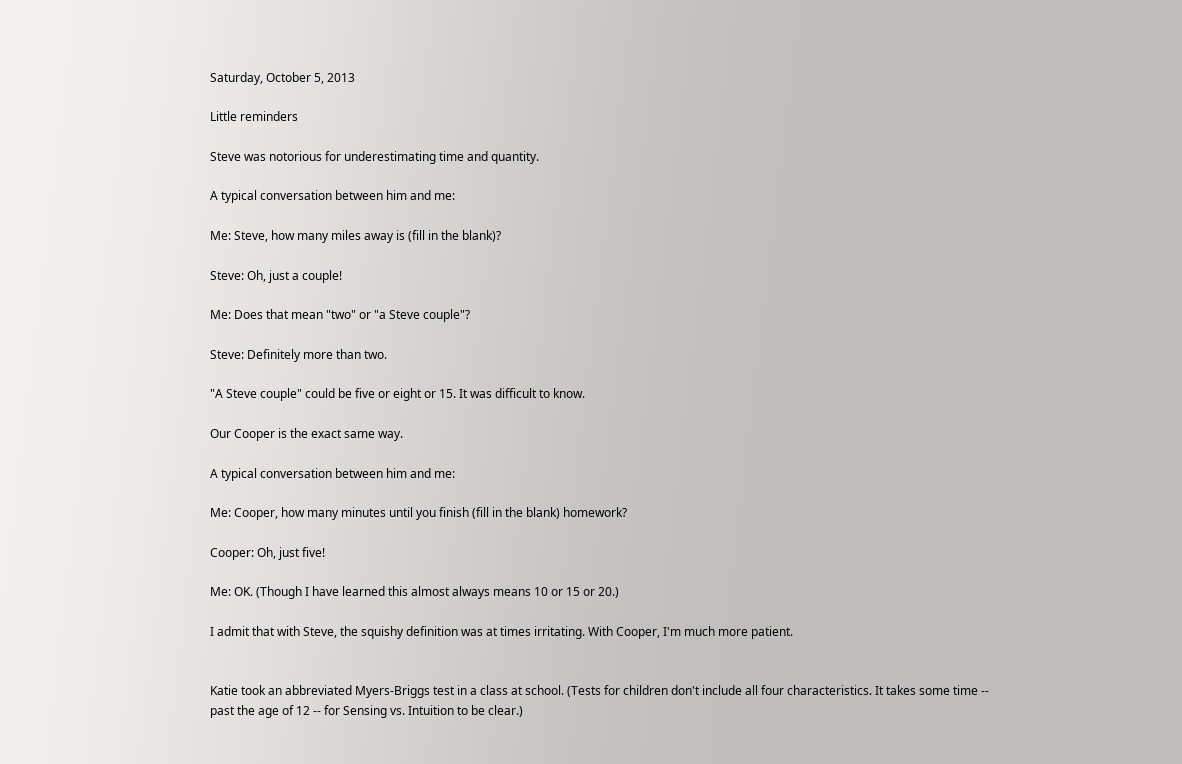Saturday, October 5, 2013

Little reminders

Steve was notorious for underestimating time and quantity.

A typical conversation between him and me:

Me: Steve, how many miles away is (fill in the blank)?

Steve: Oh, just a couple!

Me: Does that mean "two" or "a Steve couple"?

Steve: Definitely more than two.

"A Steve couple" could be five or eight or 15. It was difficult to know.

Our Cooper is the exact same way.

A typical conversation between him and me:

Me: Cooper, how many minutes until you finish (fill in the blank) homework?

Cooper: Oh, just five!

Me: OK. (Though I have learned this almost always means 10 or 15 or 20.)

I admit that with Steve, the squishy definition was at times irritating. With Cooper, I'm much more patient.


Katie took an abbreviated Myers-Briggs test in a class at school. (Tests for children don't include all four characteristics. It takes some time -- past the age of 12 -- for Sensing vs. Intuition to be clear.)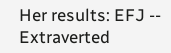Her results: EFJ -- Extraverted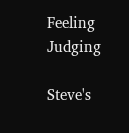Feeling Judging

Steve's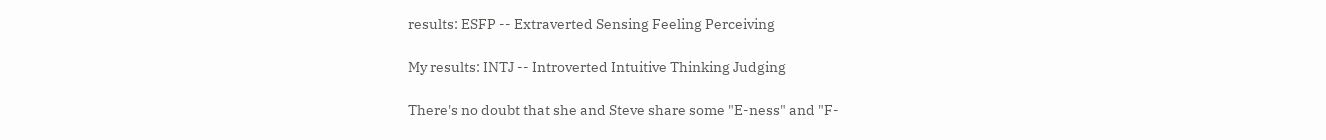results: ESFP -- Extraverted Sensing Feeling Perceiving

My results: INTJ -- Introverted Intuitive Thinking Judging

There's no doubt that she and Steve share some "E-ness" and "F-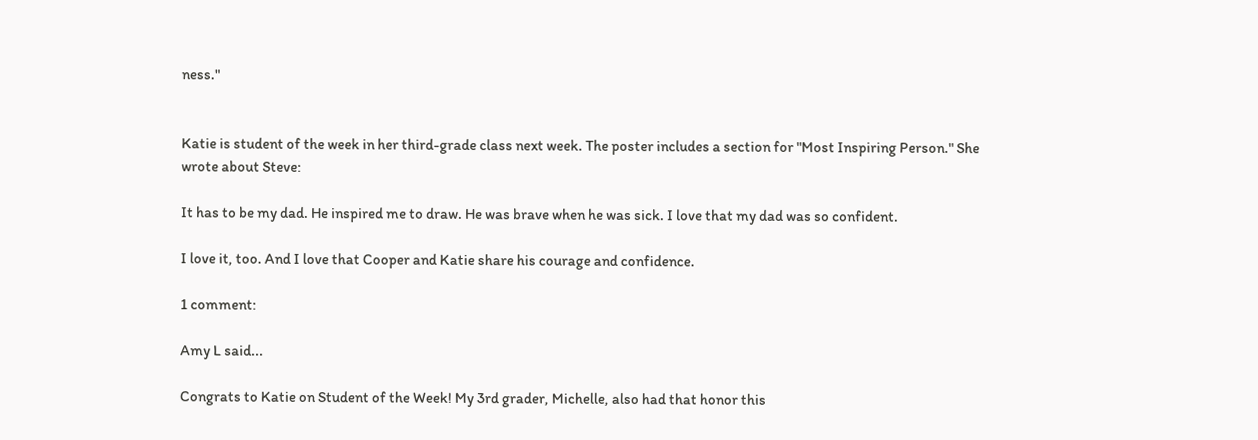ness."


Katie is student of the week in her third-grade class next week. The poster includes a section for "Most Inspiring Person." She wrote about Steve:

It has to be my dad. He inspired me to draw. He was brave when he was sick. I love that my dad was so confident.

I love it, too. And I love that Cooper and Katie share his courage and confidence.

1 comment:

Amy L said...

Congrats to Katie on Student of the Week! My 3rd grader, Michelle, also had that honor this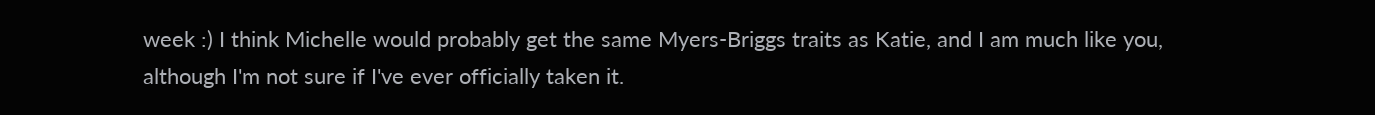week :) I think Michelle would probably get the same Myers-Briggs traits as Katie, and I am much like you, although I'm not sure if I've ever officially taken it.